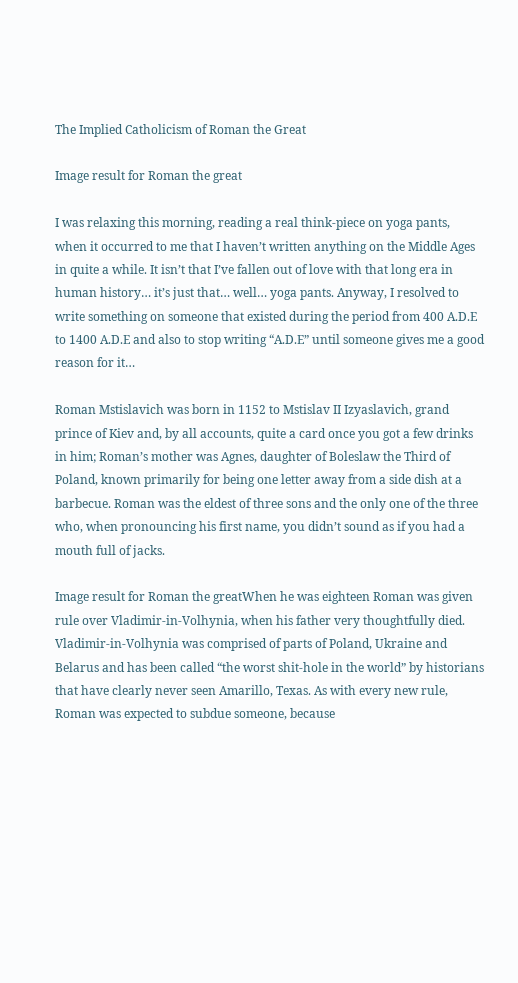The Implied Catholicism of Roman the Great

Image result for Roman the great

I was relaxing this morning, reading a real think-piece on yoga pants, when it occurred to me that I haven’t written anything on the Middle Ages in quite a while. It isn’t that I’ve fallen out of love with that long era in human history… it’s just that… well… yoga pants. Anyway, I resolved to write something on someone that existed during the period from 400 A.D.E to 1400 A.D.E and also to stop writing “A.D.E” until someone gives me a good reason for it…

Roman Mstislavich was born in 1152 to Mstislav II Izyaslavich, grand prince of Kiev and, by all accounts, quite a card once you got a few drinks in him; Roman’s mother was Agnes, daughter of Boleslaw the Third of Poland, known primarily for being one letter away from a side dish at a barbecue. Roman was the eldest of three sons and the only one of the three who, when pronouncing his first name, you didn’t sound as if you had a mouth full of jacks.

Image result for Roman the greatWhen he was eighteen Roman was given rule over Vladimir-in-Volhynia, when his father very thoughtfully died. Vladimir-in-Volhynia was comprised of parts of Poland, Ukraine and Belarus and has been called “the worst shit-hole in the world” by historians that have clearly never seen Amarillo, Texas. As with every new rule, Roman was expected to subdue someone, because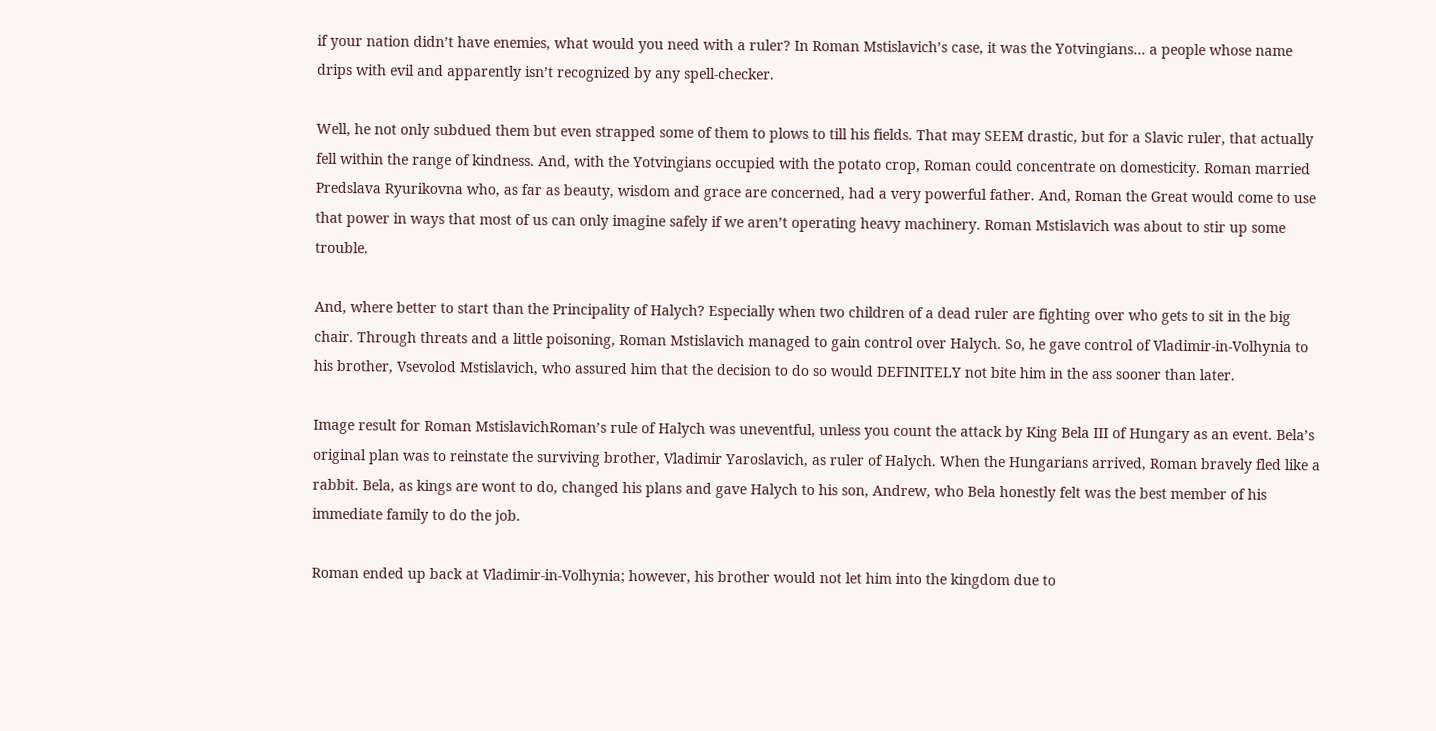if your nation didn’t have enemies, what would you need with a ruler? In Roman Mstislavich’s case, it was the Yotvingians… a people whose name drips with evil and apparently isn’t recognized by any spell-checker.

Well, he not only subdued them but even strapped some of them to plows to till his fields. That may SEEM drastic, but for a Slavic ruler, that actually fell within the range of kindness. And, with the Yotvingians occupied with the potato crop, Roman could concentrate on domesticity. Roman married Predslava Ryurikovna who, as far as beauty, wisdom and grace are concerned, had a very powerful father. And, Roman the Great would come to use that power in ways that most of us can only imagine safely if we aren’t operating heavy machinery. Roman Mstislavich was about to stir up some trouble.

And, where better to start than the Principality of Halych? Especially when two children of a dead ruler are fighting over who gets to sit in the big chair. Through threats and a little poisoning, Roman Mstislavich managed to gain control over Halych. So, he gave control of Vladimir-in-Volhynia to his brother, Vsevolod Mstislavich, who assured him that the decision to do so would DEFINITELY not bite him in the ass sooner than later.

Image result for Roman MstislavichRoman’s rule of Halych was uneventful, unless you count the attack by King Bela III of Hungary as an event. Bela’s original plan was to reinstate the surviving brother, Vladimir Yaroslavich, as ruler of Halych. When the Hungarians arrived, Roman bravely fled like a rabbit. Bela, as kings are wont to do, changed his plans and gave Halych to his son, Andrew, who Bela honestly felt was the best member of his immediate family to do the job.

Roman ended up back at Vladimir-in-Volhynia; however, his brother would not let him into the kingdom due to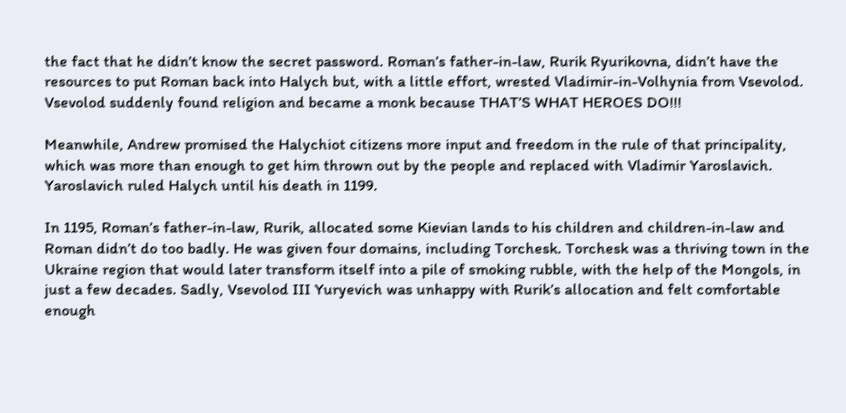the fact that he didn’t know the secret password. Roman’s father-in-law, Rurik Ryurikovna, didn’t have the resources to put Roman back into Halych but, with a little effort, wrested Vladimir-in-Volhynia from Vsevolod. Vsevolod suddenly found religion and became a monk because THAT’S WHAT HEROES DO!!!

Meanwhile, Andrew promised the Halychiot citizens more input and freedom in the rule of that principality, which was more than enough to get him thrown out by the people and replaced with Vladimir Yaroslavich. Yaroslavich ruled Halych until his death in 1199.

In 1195, Roman’s father-in-law, Rurik, allocated some Kievian lands to his children and children-in-law and Roman didn’t do too badly. He was given four domains, including Torchesk. Torchesk was a thriving town in the Ukraine region that would later transform itself into a pile of smoking rubble, with the help of the Mongols, in just a few decades. Sadly, Vsevolod III Yuryevich was unhappy with Rurik’s allocation and felt comfortable enough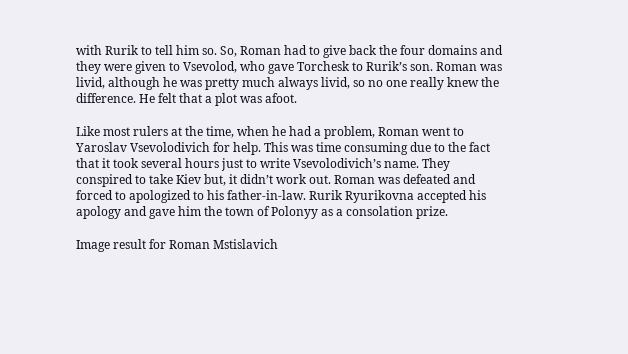with Rurik to tell him so. So, Roman had to give back the four domains and they were given to Vsevolod, who gave Torchesk to Rurik’s son. Roman was livid, although he was pretty much always livid, so no one really knew the difference. He felt that a plot was afoot.

Like most rulers at the time, when he had a problem, Roman went to Yaroslav Vsevolodivich for help. This was time consuming due to the fact that it took several hours just to write Vsevolodivich’s name. They conspired to take Kiev but, it didn’t work out. Roman was defeated and forced to apologized to his father-in-law. Rurik Ryurikovna accepted his apology and gave him the town of Polonyy as a consolation prize.

Image result for Roman Mstislavich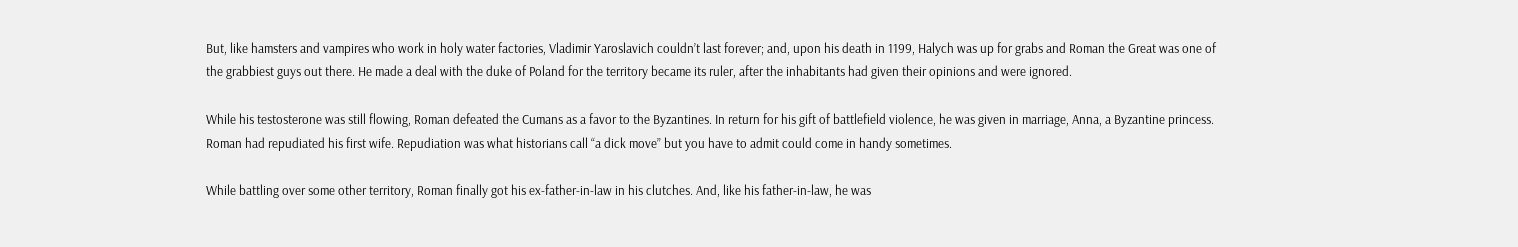But, like hamsters and vampires who work in holy water factories, Vladimir Yaroslavich couldn’t last forever; and, upon his death in 1199, Halych was up for grabs and Roman the Great was one of the grabbiest guys out there. He made a deal with the duke of Poland for the territory became its ruler, after the inhabitants had given their opinions and were ignored.

While his testosterone was still flowing, Roman defeated the Cumans as a favor to the Byzantines. In return for his gift of battlefield violence, he was given in marriage, Anna, a Byzantine princess. Roman had repudiated his first wife. Repudiation was what historians call “a dick move” but you have to admit could come in handy sometimes.

While battling over some other territory, Roman finally got his ex-father-in-law in his clutches. And, like his father-in-law, he was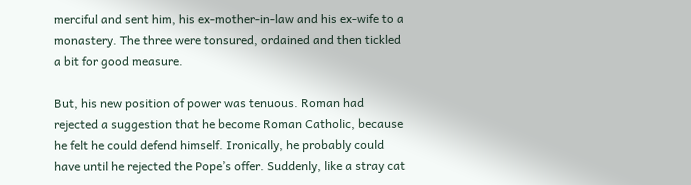merciful and sent him, his ex-mother-in-law and his ex-wife to a monastery. The three were tonsured, ordained and then tickled a bit for good measure.

But, his new position of power was tenuous. Roman had rejected a suggestion that he become Roman Catholic, because he felt he could defend himself. Ironically, he probably could have until he rejected the Pope’s offer. Suddenly, like a stray cat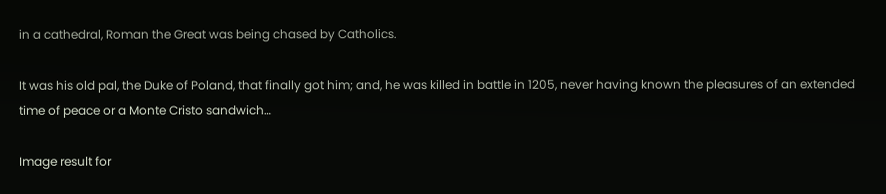in a cathedral, Roman the Great was being chased by Catholics.

It was his old pal, the Duke of Poland, that finally got him; and, he was killed in battle in 1205, never having known the pleasures of an extended time of peace or a Monte Cristo sandwich…

Image result for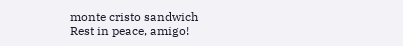monte cristo sandwich
Rest in peace, amigo!